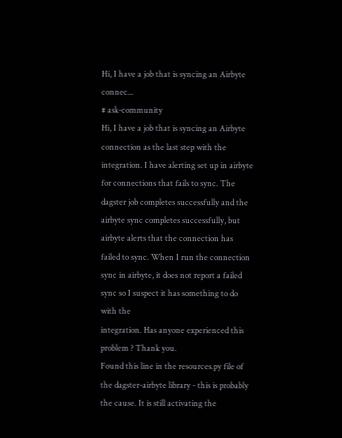Hi, I have a job that is syncing an Airbyte connec...
# ask-community
Hi, I have a job that is syncing an Airbyte connection as the last step with the
integration. I have alerting set up in airbyte for connections that fails to sync. The dagster job completes successfully and the airbyte sync completes successfully, but airbyte alerts that the connection has failed to sync. When I run the connection sync in airbyte, it does not report a failed sync so I suspect it has something to do with the
integration. Has anyone experienced this problem ? Thank you.
Found this line in the resources.py file of the dagster-airbyte library - this is probably the cause. It is still activating the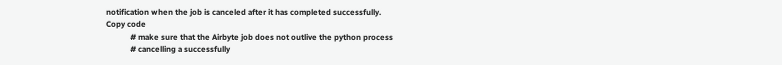notification when the job is canceled after it has completed successfully.
Copy code
            # make sure that the Airbyte job does not outlive the python process
            # cancelling a successfully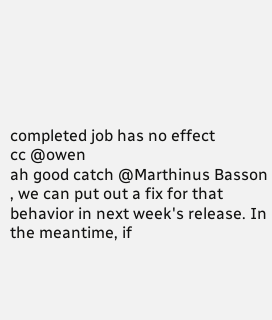completed job has no effect
cc @owen
ah good catch @Marthinus Basson , we can put out a fix for that behavior in next week's release. In the meantime, if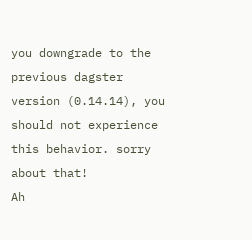you downgrade to the previous dagster version (0.14.14), you should not experience this behavior. sorry about that!
Ah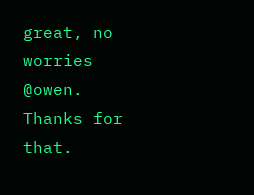great, no worries @owen. Thanks for that.